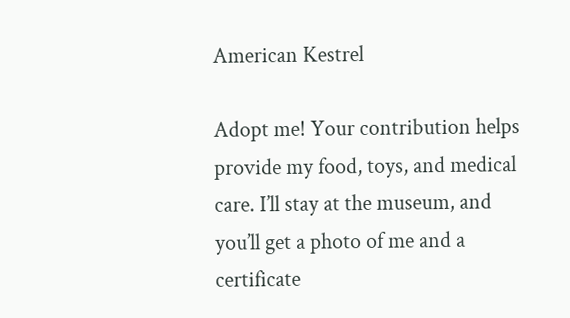American Kestrel

Adopt me! Your contribution helps provide my food, toys, and medical care. I’ll stay at the museum, and you’ll get a photo of me and a certificate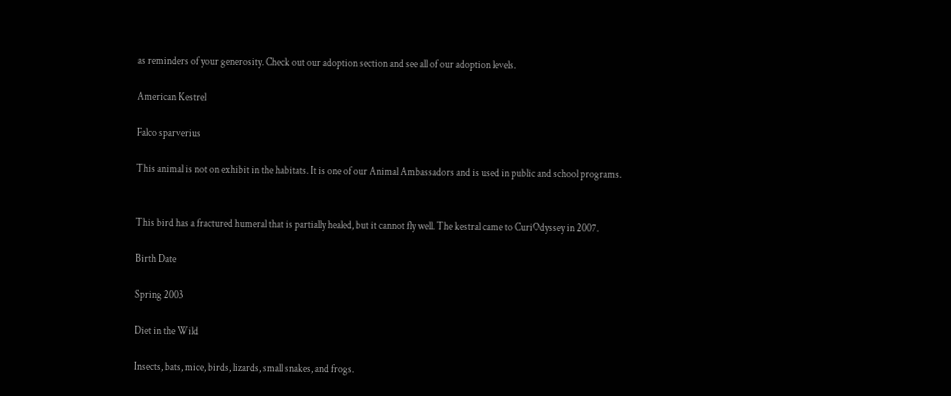as reminders of your generosity. Check out our adoption section and see all of our adoption levels.

American Kestrel

Falco sparverius

This animal is not on exhibit in the habitats. It is one of our Animal Ambassadors and is used in public and school programs.


This bird has a fractured humeral that is partially healed, but it cannot fly well. The kestral came to CuriOdyssey in 2007.

Birth Date

Spring 2003

Diet in the Wild

Insects, bats, mice, birds, lizards, small snakes, and frogs.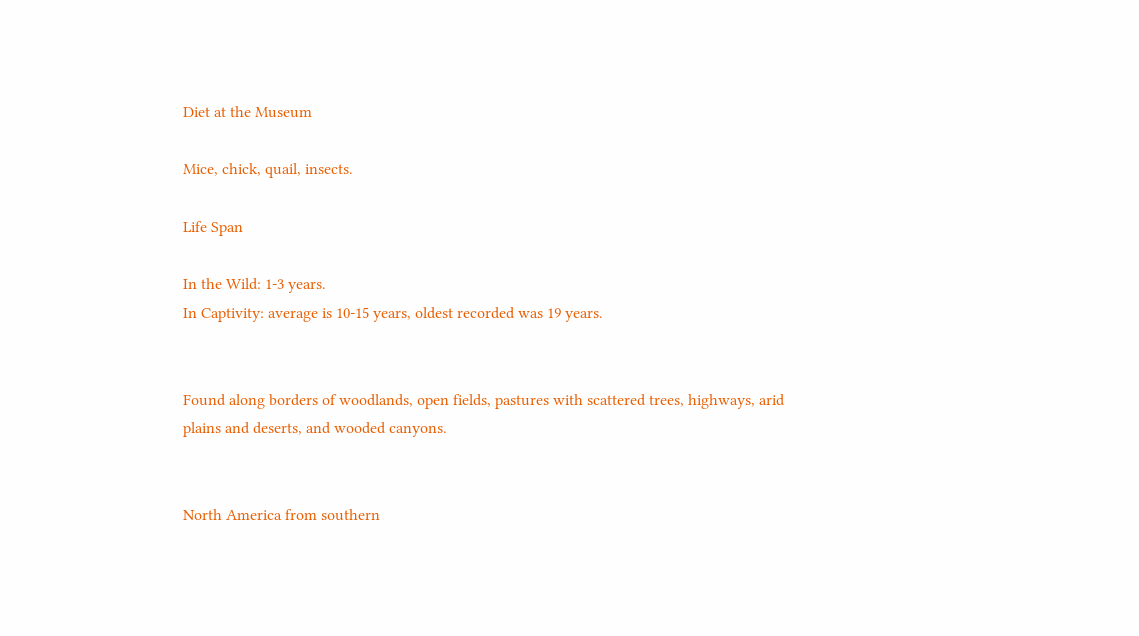Diet at the Museum

Mice, chick, quail, insects.

Life Span

In the Wild: 1-3 years.
In Captivity: average is 10-15 years, oldest recorded was 19 years.


Found along borders of woodlands, open fields, pastures with scattered trees, highways, arid plains and deserts, and wooded canyons.


North America from southern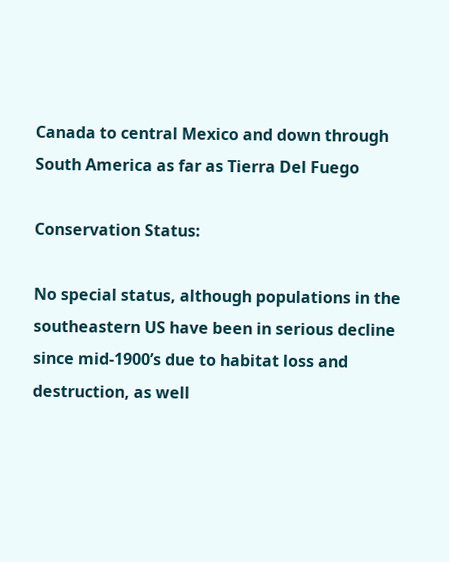Canada to central Mexico and down through South America as far as Tierra Del Fuego

Conservation Status:

No special status, although populations in the southeastern US have been in serious decline since mid-1900’s due to habitat loss and destruction, as well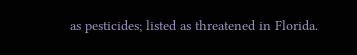as pesticides; listed as threatened in Florida.